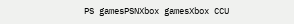PS gamesPSNXbox gamesXbox CCU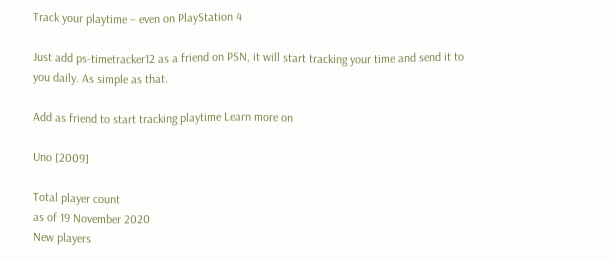Track your playtime – even on PlayStation 4

Just add ps-timetracker12 as a friend on PSN, it will start tracking your time and send it to you daily. As simple as that.

Add as friend to start tracking playtime Learn more on

Uno [2009]

Total player count
as of 19 November 2020
New players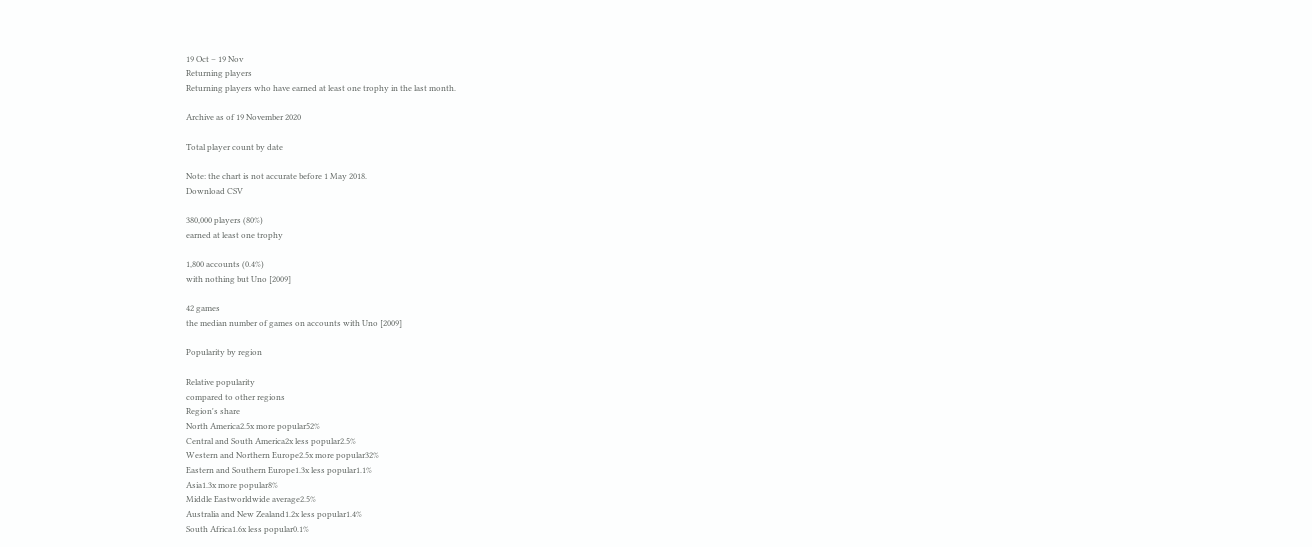19 Oct – 19 Nov
Returning players
Returning players who have earned at least one trophy in the last month.

Archive as of 19 November 2020

Total player count by date

Note: the chart is not accurate before 1 May 2018.
Download CSV

380,000 players (80%)
earned at least one trophy

1,800 accounts (0.4%)
with nothing but Uno [2009]

42 games
the median number of games on accounts with Uno [2009]

Popularity by region

Relative popularity
compared to other regions
Region's share
North America2.5x more popular52%
Central and South America2x less popular2.5%
Western and Northern Europe2.5x more popular32%
Eastern and Southern Europe1.3x less popular1.1%
Asia1.3x more popular8%
Middle Eastworldwide average2.5%
Australia and New Zealand1.2x less popular1.4%
South Africa1.6x less popular0.1%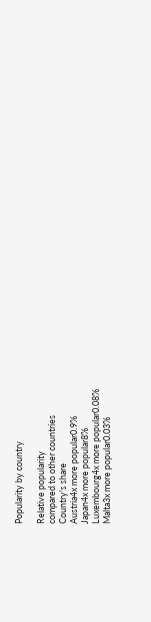Popularity by country

Relative popularity
compared to other countries
Country's share
Austria4x more popular0.9%
Japan4x more popular8%
Luxembourg4x more popular0.08%
Malta3x more popular0.03%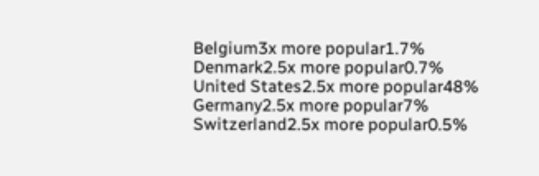Belgium3x more popular1.7%
Denmark2.5x more popular0.7%
United States2.5x more popular48%
Germany2.5x more popular7%
Switzerland2.5x more popular0.5%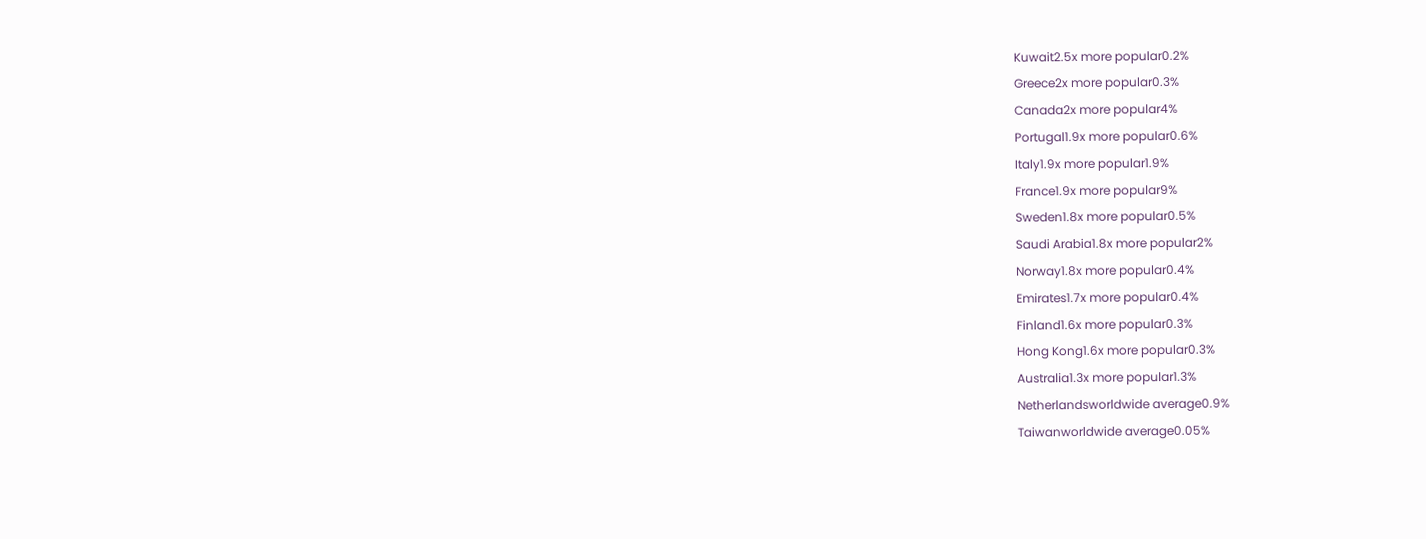Kuwait2.5x more popular0.2%
Greece2x more popular0.3%
Canada2x more popular4%
Portugal1.9x more popular0.6%
Italy1.9x more popular1.9%
France1.9x more popular9%
Sweden1.8x more popular0.5%
Saudi Arabia1.8x more popular2%
Norway1.8x more popular0.4%
Emirates1.7x more popular0.4%
Finland1.6x more popular0.3%
Hong Kong1.6x more popular0.3%
Australia1.3x more popular1.3%
Netherlandsworldwide average0.9%
Taiwanworldwide average0.05%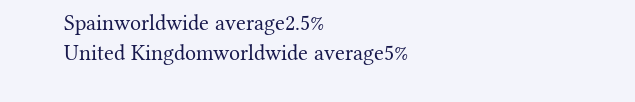Spainworldwide average2.5%
United Kingdomworldwide average5%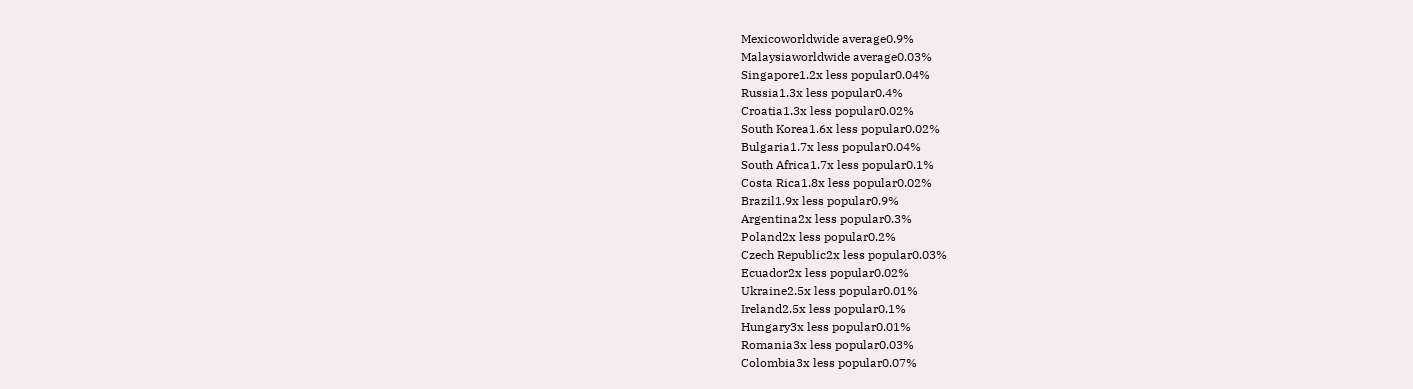Mexicoworldwide average0.9%
Malaysiaworldwide average0.03%
Singapore1.2x less popular0.04%
Russia1.3x less popular0.4%
Croatia1.3x less popular0.02%
South Korea1.6x less popular0.02%
Bulgaria1.7x less popular0.04%
South Africa1.7x less popular0.1%
Costa Rica1.8x less popular0.02%
Brazil1.9x less popular0.9%
Argentina2x less popular0.3%
Poland2x less popular0.2%
Czech Republic2x less popular0.03%
Ecuador2x less popular0.02%
Ukraine2.5x less popular0.01%
Ireland2.5x less popular0.1%
Hungary3x less popular0.01%
Romania3x less popular0.03%
Colombia3x less popular0.07%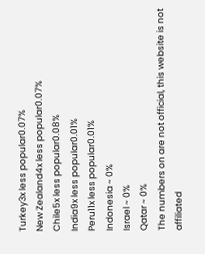Turkey3x less popular0.07%
New Zealand4x less popular0.07%
Chile5x less popular0.08%
India9x less popular0.01%
Peru11x less popular0.01%
Indonesia ~ 0%
Israel ~ 0%
Qatar ~ 0%
The numbers on are not official, this website is not affiliated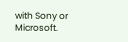with Sony or Microsoft.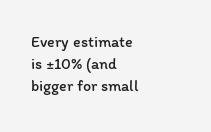Every estimate is ±10% (and bigger for small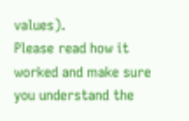values).
Please read how it worked and make sure you understand the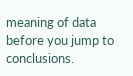meaning of data before you jump to conclusions.